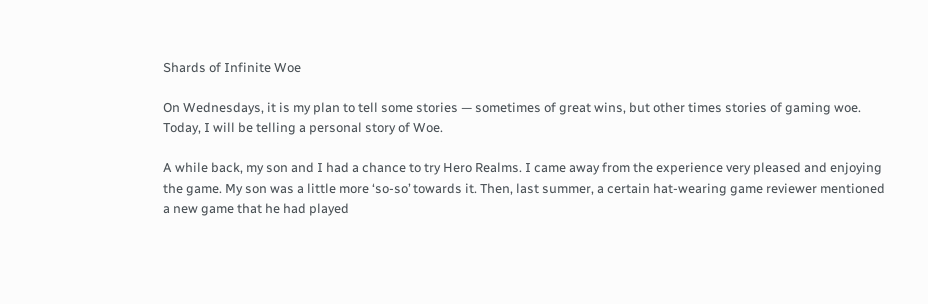Shards of Infinite Woe

On Wednesdays, it is my plan to tell some stories — sometimes of great wins, but other times stories of gaming woe. Today, I will be telling a personal story of Woe.

A while back, my son and I had a chance to try Hero Realms. I came away from the experience very pleased and enjoying the game. My son was a little more ‘so-so’ towards it. Then, last summer, a certain hat-wearing game reviewer mentioned a new game that he had played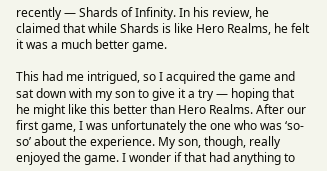recently — Shards of Infinity. In his review, he claimed that while Shards is like Hero Realms, he felt it was a much better game.

This had me intrigued, so I acquired the game and sat down with my son to give it a try — hoping that he might like this better than Hero Realms. After our first game, I was unfortunately the one who was ‘so-so’ about the experience. My son, though, really enjoyed the game. I wonder if that had anything to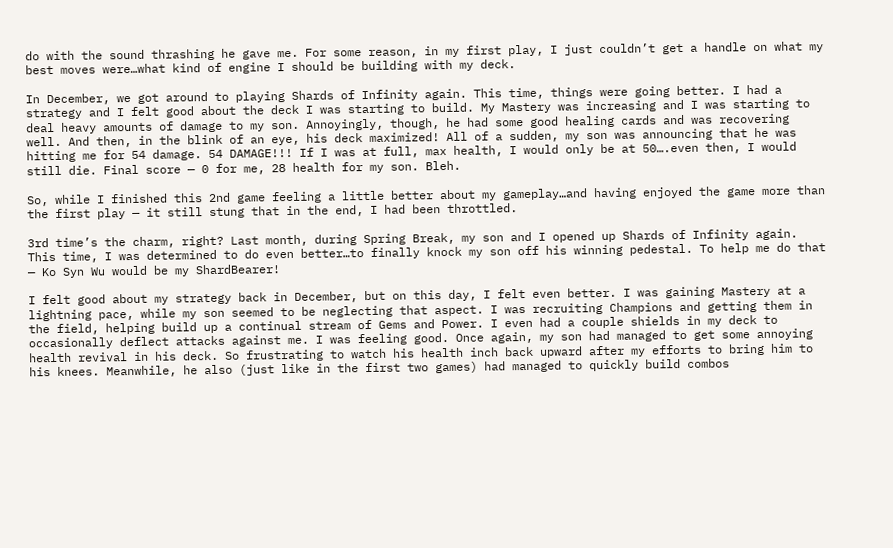do with the sound thrashing he gave me. For some reason, in my first play, I just couldn’t get a handle on what my best moves were…what kind of engine I should be building with my deck.

In December, we got around to playing Shards of Infinity again. This time, things were going better. I had a strategy and I felt good about the deck I was starting to build. My Mastery was increasing and I was starting to deal heavy amounts of damage to my son. Annoyingly, though, he had some good healing cards and was recovering well. And then, in the blink of an eye, his deck maximized! All of a sudden, my son was announcing that he was hitting me for 54 damage. 54 DAMAGE!!! If I was at full, max health, I would only be at 50….even then, I would still die. Final score — 0 for me, 28 health for my son. Bleh.

So, while I finished this 2nd game feeling a little better about my gameplay…and having enjoyed the game more than the first play — it still stung that in the end, I had been throttled.

3rd time’s the charm, right? Last month, during Spring Break, my son and I opened up Shards of Infinity again. This time, I was determined to do even better…to finally knock my son off his winning pedestal. To help me do that — Ko Syn Wu would be my ShardBearer!

I felt good about my strategy back in December, but on this day, I felt even better. I was gaining Mastery at a lightning pace, while my son seemed to be neglecting that aspect. I was recruiting Champions and getting them in the field, helping build up a continual stream of Gems and Power. I even had a couple shields in my deck to occasionally deflect attacks against me. I was feeling good. Once again, my son had managed to get some annoying health revival in his deck. So frustrating to watch his health inch back upward after my efforts to bring him to his knees. Meanwhile, he also (just like in the first two games) had managed to quickly build combos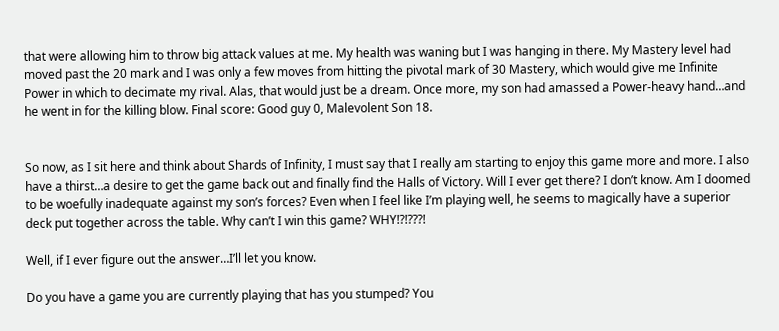that were allowing him to throw big attack values at me. My health was waning but I was hanging in there. My Mastery level had moved past the 20 mark and I was only a few moves from hitting the pivotal mark of 30 Mastery, which would give me Infinite Power in which to decimate my rival. Alas, that would just be a dream. Once more, my son had amassed a Power-heavy hand…and he went in for the killing blow. Final score: Good guy 0, Malevolent Son 18.


So now, as I sit here and think about Shards of Infinity, I must say that I really am starting to enjoy this game more and more. I also have a thirst…a desire to get the game back out and finally find the Halls of Victory. Will I ever get there? I don’t know. Am I doomed to be woefully inadequate against my son’s forces? Even when I feel like I’m playing well, he seems to magically have a superior deck put together across the table. Why can’t I win this game? WHY!?!???!

Well, if I ever figure out the answer…I’ll let you know.

Do you have a game you are currently playing that has you stumped? You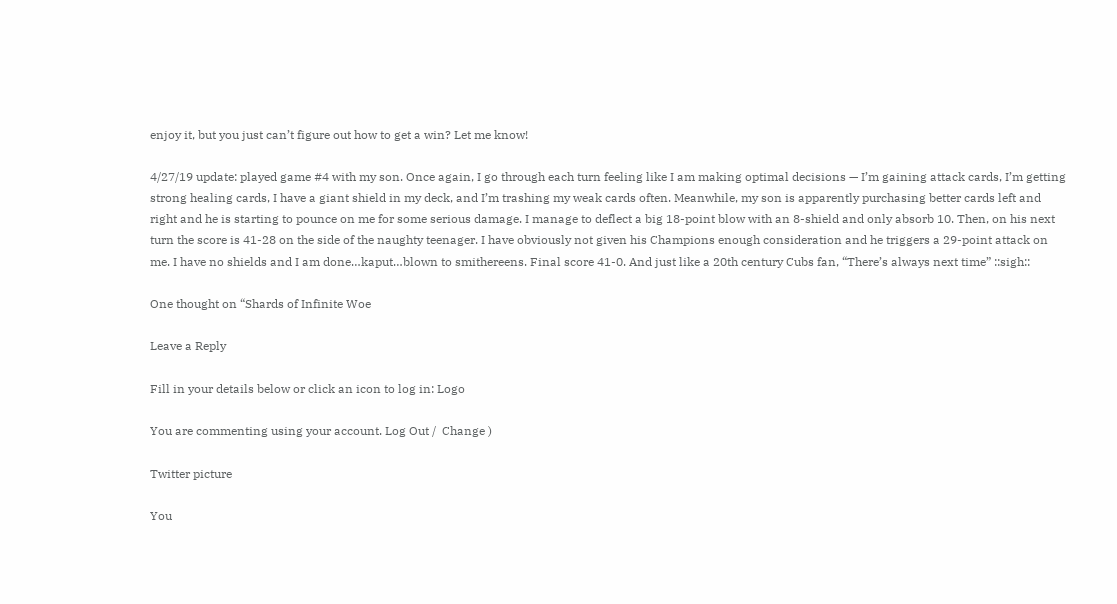enjoy it, but you just can’t figure out how to get a win? Let me know!

4/27/19 update: played game #4 with my son. Once again, I go through each turn feeling like I am making optimal decisions — I’m gaining attack cards, I’m getting strong healing cards, I have a giant shield in my deck, and I’m trashing my weak cards often. Meanwhile, my son is apparently purchasing better cards left and right and he is starting to pounce on me for some serious damage. I manage to deflect a big 18-point blow with an 8-shield and only absorb 10. Then, on his next turn the score is 41-28 on the side of the naughty teenager. I have obviously not given his Champions enough consideration and he triggers a 29-point attack on me. I have no shields and I am done…kaput…blown to smithereens. Final score 41-0. And just like a 20th century Cubs fan, “There’s always next time” ::sigh::

One thought on “Shards of Infinite Woe

Leave a Reply

Fill in your details below or click an icon to log in: Logo

You are commenting using your account. Log Out /  Change )

Twitter picture

You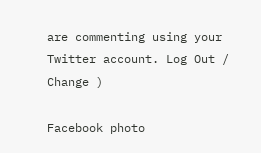are commenting using your Twitter account. Log Out /  Change )

Facebook photo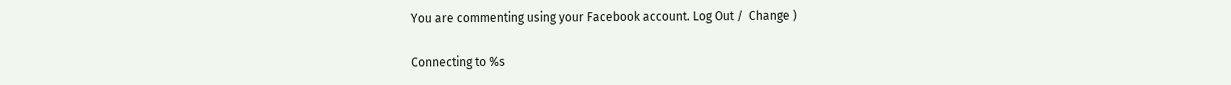You are commenting using your Facebook account. Log Out /  Change )

Connecting to %s